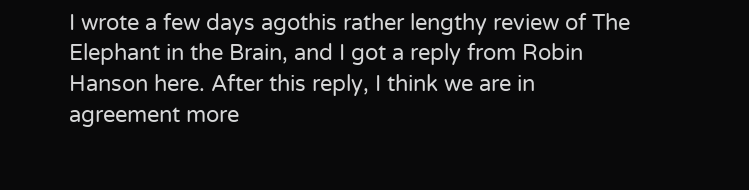I wrote a few days agothis rather lengthy review of The Elephant in the Brain, and I got a reply from Robin Hanson here. After this reply, I think we are in agreement more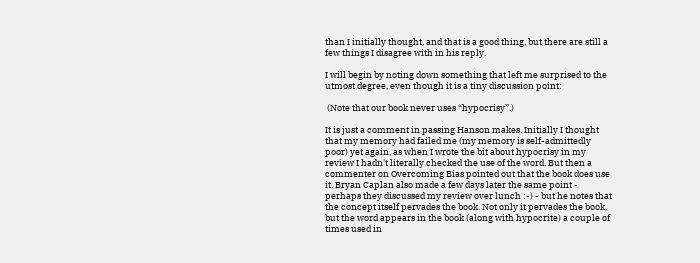than I initially thought, and that is a good thing, but there are still a few things I disagree with in his reply.

I will begin by noting down something that left me surprised to the utmost degree, even though it is a tiny discussion point:

 (Note that our book never uses “hypocrisy”.)

It is just a comment in passing Hanson makes. Initially I thought that my memory had failed me (my memory is self-admittedly poor) yet again, as when I wrote the bit about hypocrisy in my review I hadn't literally checked the use of the word. But then a commenter on Overcoming Bias pointed out that the book does use it. Bryan Caplan also made a few days later the same point - perhaps they discussed my review over lunch :-) - but he notes that the concept itself pervades the book. Not only it pervades the book, but the word appears in the book (along with hypocrite) a couple of times used in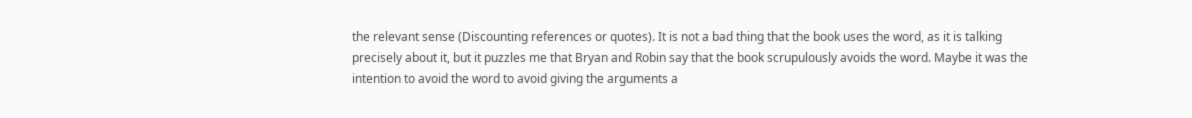the relevant sense (Discounting references or quotes). It is not a bad thing that the book uses the word, as it is talking precisely about it, but it puzzles me that Bryan and Robin say that the book scrupulously avoids the word. Maybe it was the intention to avoid the word to avoid giving the arguments a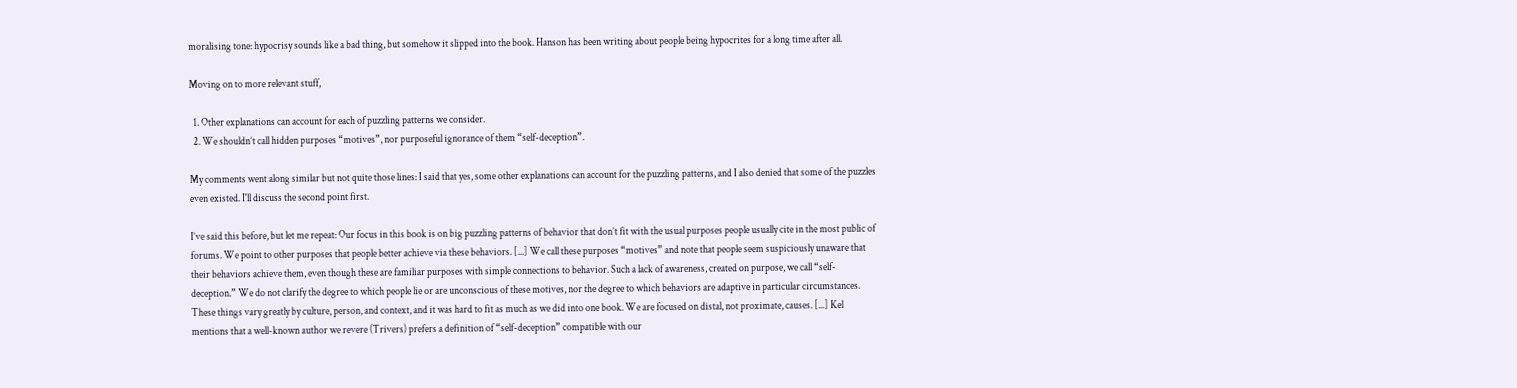moralising tone: hypocrisy sounds like a bad thing, but somehow it slipped into the book. Hanson has been writing about people being hypocrites for a long time after all.

Moving on to more relevant stuff,

  1. Other explanations can account for each of puzzling patterns we consider.
  2. We shouldn’t call hidden purposes “motives”, nor purposeful ignorance of them “self-deception”.

My comments went along similar but not quite those lines: I said that yes, some other explanations can account for the puzzling patterns, and I also denied that some of the puzzles even existed. I'll discuss the second point first.

I’ve said this before, but let me repeat: Our focus in this book is on big puzzling patterns of behavior that don’t fit with the usual purposes people usually cite in the most public of forums. We point to other purposes that people better achieve via these behaviors. [...] We call these purposes “motives” and note that people seem suspiciously unaware that their behaviors achieve them, even though these are familiar purposes with simple connections to behavior. Such a lack of awareness, created on purpose, we call “self-deception.” We do not clarify the degree to which people lie or are unconscious of these motives, nor the degree to which behaviors are adaptive in particular circumstances. These things vary greatly by culture, person, and context, and it was hard to fit as much as we did into one book. We are focused on distal, not proximate, causes. [...] Kel mentions that a well-known author we revere (Trivers) prefers a definition of “self-deception” compatible with our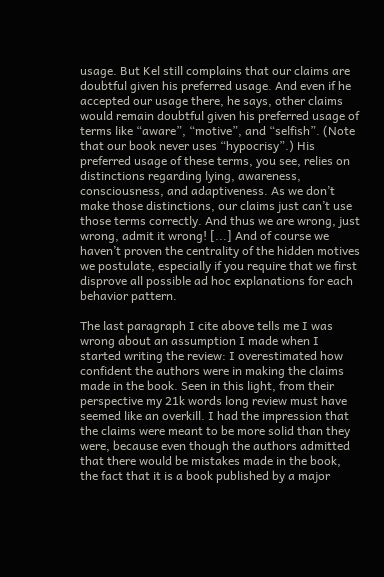usage. But Kel still complains that our claims are doubtful given his preferred usage. And even if he accepted our usage there, he says, other claims would remain doubtful given his preferred usage of terms like “aware”, “motive”, and “selfish”. (Note that our book never uses “hypocrisy”.) His preferred usage of these terms, you see, relies on distinctions regarding lying, awareness, consciousness, and adaptiveness. As we don’t make those distinctions, our claims just can’t use those terms correctly. And thus we are wrong, just wrong, admit it wrong! [...] And of course we haven’t proven the centrality of the hidden motives we postulate, especially if you require that we first disprove all possible ad hoc explanations for each behavior pattern.

The last paragraph I cite above tells me I was wrong about an assumption I made when I started writing the review: I overestimated how confident the authors were in making the claims made in the book. Seen in this light, from their perspective my 21k words long review must have seemed like an overkill. I had the impression that the claims were meant to be more solid than they were, because even though the authors admitted that there would be mistakes made in the book, the fact that it is a book published by a major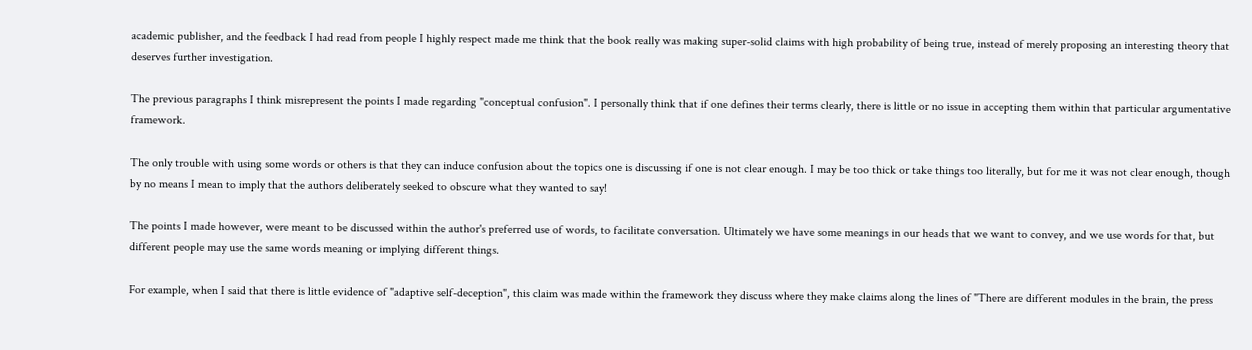academic publisher, and the feedback I had read from people I highly respect made me think that the book really was making super-solid claims with high probability of being true, instead of merely proposing an interesting theory that deserves further investigation.

The previous paragraphs I think misrepresent the points I made regarding "conceptual confusion". I personally think that if one defines their terms clearly, there is little or no issue in accepting them within that particular argumentative framework.

The only trouble with using some words or others is that they can induce confusion about the topics one is discussing if one is not clear enough. I may be too thick or take things too literally, but for me it was not clear enough, though by no means I mean to imply that the authors deliberately seeked to obscure what they wanted to say!

The points I made however, were meant to be discussed within the author's preferred use of words, to facilitate conversation. Ultimately we have some meanings in our heads that we want to convey, and we use words for that, but different people may use the same words meaning or implying different things.

For example, when I said that there is little evidence of "adaptive self-deception", this claim was made within the framework they discuss where they make claims along the lines of "There are different modules in the brain, the press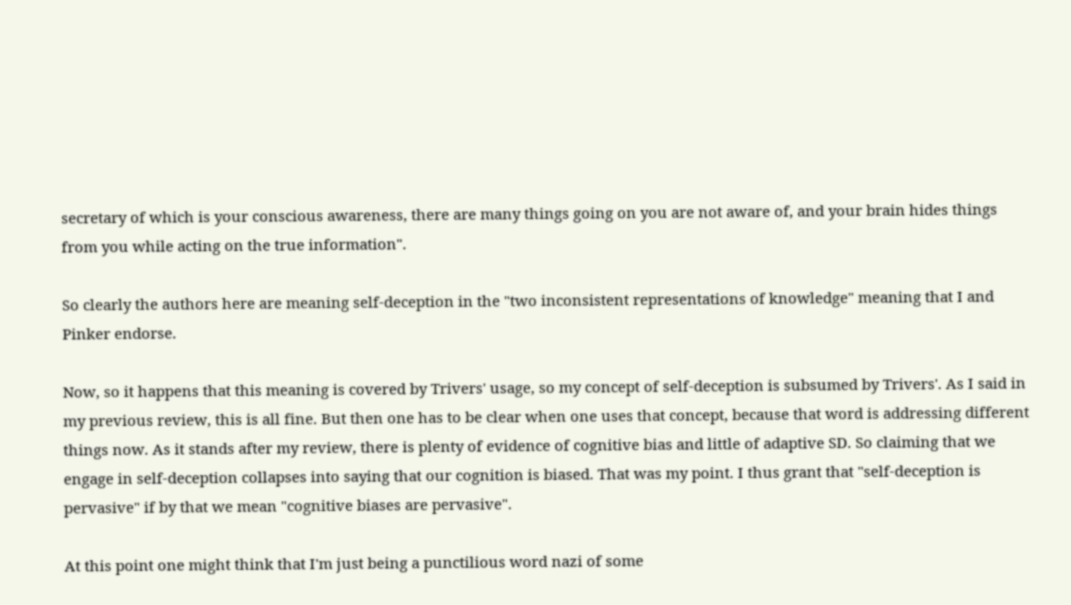secretary of which is your conscious awareness, there are many things going on you are not aware of, and your brain hides things from you while acting on the true information".

So clearly the authors here are meaning self-deception in the "two inconsistent representations of knowledge" meaning that I and Pinker endorse.

Now, so it happens that this meaning is covered by Trivers' usage, so my concept of self-deception is subsumed by Trivers'. As I said in my previous review, this is all fine. But then one has to be clear when one uses that concept, because that word is addressing different things now. As it stands after my review, there is plenty of evidence of cognitive bias and little of adaptive SD. So claiming that we engage in self-deception collapses into saying that our cognition is biased. That was my point. I thus grant that "self-deception is pervasive" if by that we mean "cognitive biases are pervasive".

At this point one might think that I'm just being a punctilious word nazi of some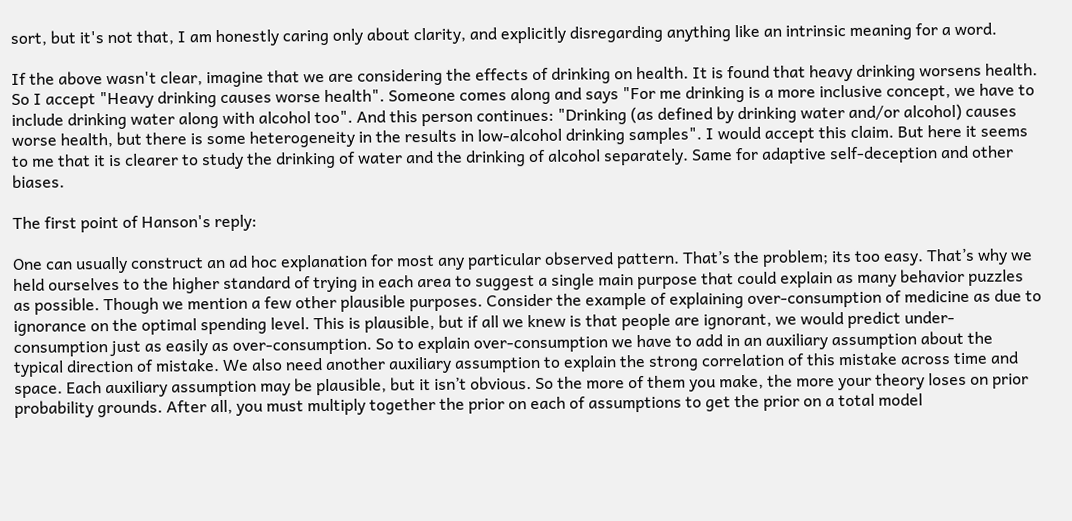sort, but it's not that, I am honestly caring only about clarity, and explicitly disregarding anything like an intrinsic meaning for a word.

If the above wasn't clear, imagine that we are considering the effects of drinking on health. It is found that heavy drinking worsens health. So I accept "Heavy drinking causes worse health". Someone comes along and says "For me drinking is a more inclusive concept, we have to include drinking water along with alcohol too". And this person continues: "Drinking (as defined by drinking water and/or alcohol) causes worse health, but there is some heterogeneity in the results in low-alcohol drinking samples". I would accept this claim. But here it seems to me that it is clearer to study the drinking of water and the drinking of alcohol separately. Same for adaptive self-deception and other biases.

The first point of Hanson's reply:

One can usually construct an ad hoc explanation for most any particular observed pattern. That’s the problem; its too easy. That’s why we held ourselves to the higher standard of trying in each area to suggest a single main purpose that could explain as many behavior puzzles as possible. Though we mention a few other plausible purposes. Consider the example of explaining over-consumption of medicine as due to ignorance on the optimal spending level. This is plausible, but if all we knew is that people are ignorant, we would predict under-consumption just as easily as over-consumption. So to explain over-consumption we have to add in an auxiliary assumption about the typical direction of mistake. We also need another auxiliary assumption to explain the strong correlation of this mistake across time and space. Each auxiliary assumption may be plausible, but it isn’t obvious. So the more of them you make, the more your theory loses on prior probability grounds. After all, you must multiply together the prior on each of assumptions to get the prior on a total model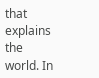that explains the world. In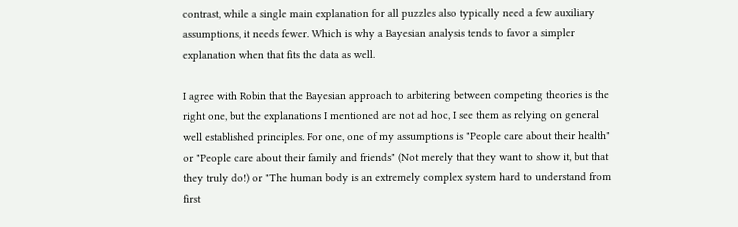contrast, while a single main explanation for all puzzles also typically need a few auxiliary assumptions, it needs fewer. Which is why a Bayesian analysis tends to favor a simpler explanation when that fits the data as well.

I agree with Robin that the Bayesian approach to arbitering between competing theories is the right one, but the explanations I mentioned are not ad hoc, I see them as relying on general well established principles. For one, one of my assumptions is "People care about their health" or "People care about their family and friends" (Not merely that they want to show it, but that they truly do!) or "The human body is an extremely complex system hard to understand from first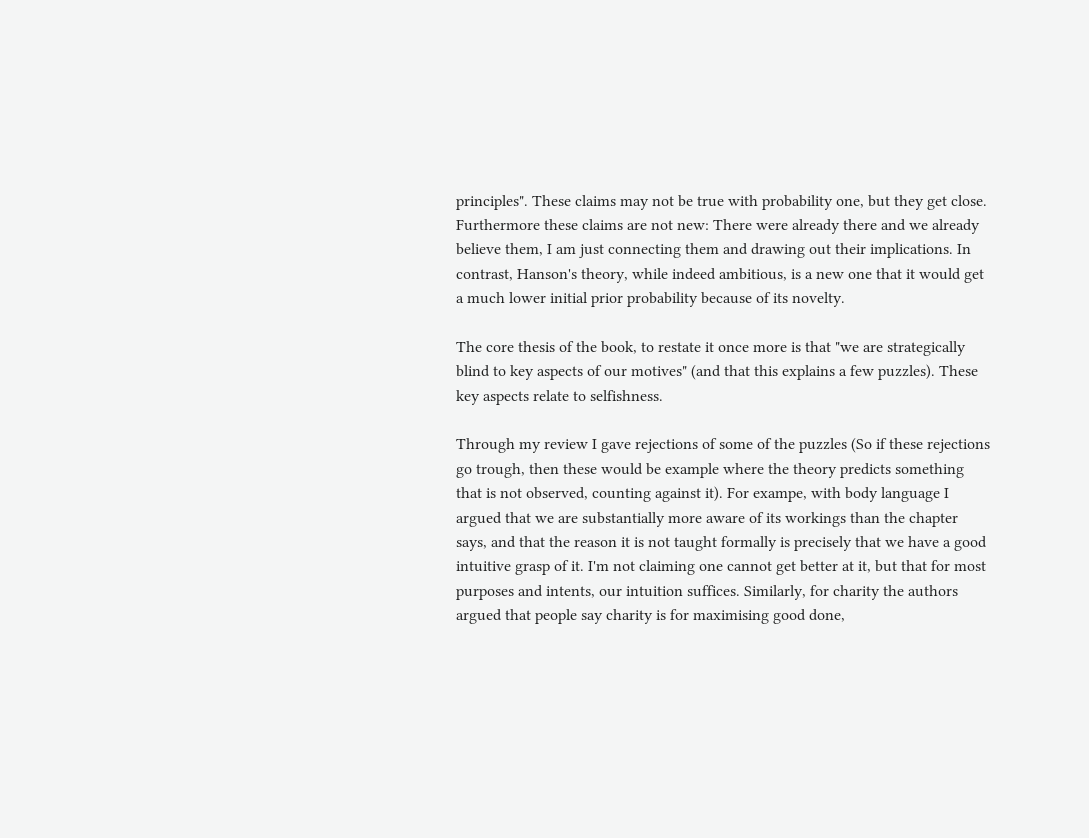principles". These claims may not be true with probability one, but they get close. Furthermore these claims are not new: There were already there and we already believe them, I am just connecting them and drawing out their implications. In contrast, Hanson's theory, while indeed ambitious, is a new one that it would get a much lower initial prior probability because of its novelty.

The core thesis of the book, to restate it once more is that "we are strategically blind to key aspects of our motives" (and that this explains a few puzzles). These key aspects relate to selfishness.

Through my review I gave rejections of some of the puzzles (So if these rejections go trough, then these would be example where the theory predicts something that is not observed, counting against it). For exampe, with body language I argued that we are substantially more aware of its workings than the chapter says, and that the reason it is not taught formally is precisely that we have a good intuitive grasp of it. I'm not claiming one cannot get better at it, but that for most purposes and intents, our intuition suffices. Similarly, for charity the authors argued that people say charity is for maximising good done,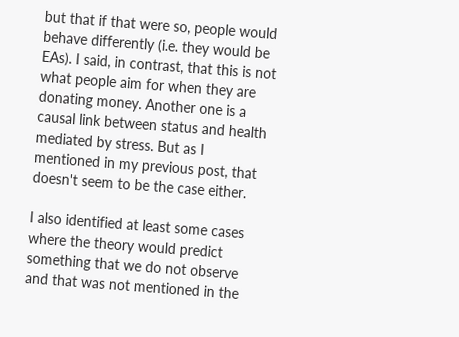but that if that were so, people would behave differently (i.e. they would be EAs). I said, in contrast, that this is not what people aim for when they are donating money. Another one is a causal link between status and health mediated by stress. But as I mentioned in my previous post, that doesn't seem to be the case either.

I also identified at least some cases where the theory would predict something that we do not observe and that was not mentioned in the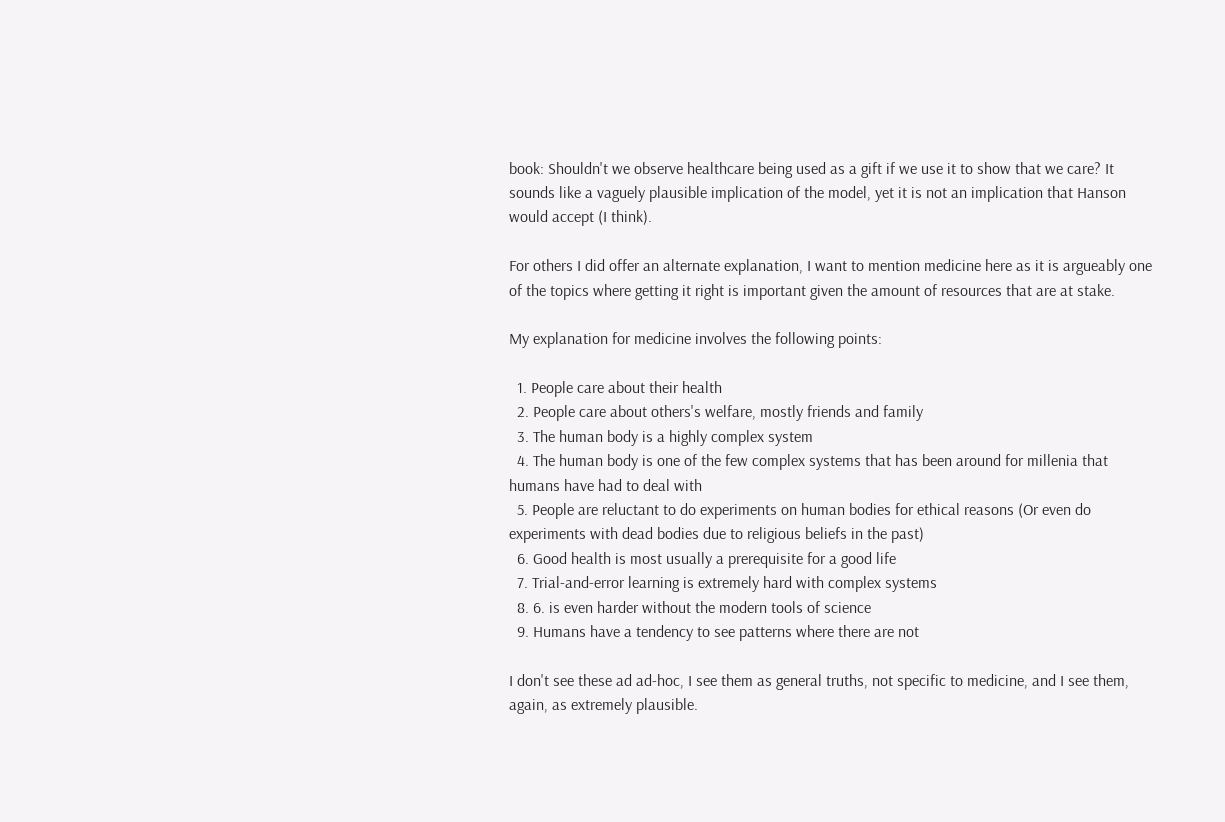book: Shouldn't we observe healthcare being used as a gift if we use it to show that we care? It sounds like a vaguely plausible implication of the model, yet it is not an implication that Hanson would accept (I think).

For others I did offer an alternate explanation, I want to mention medicine here as it is argueably one of the topics where getting it right is important given the amount of resources that are at stake.

My explanation for medicine involves the following points:

  1. People care about their health
  2. People care about others's welfare, mostly friends and family
  3. The human body is a highly complex system
  4. The human body is one of the few complex systems that has been around for millenia that humans have had to deal with
  5. People are reluctant to do experiments on human bodies for ethical reasons (Or even do experiments with dead bodies due to religious beliefs in the past)
  6. Good health is most usually a prerequisite for a good life
  7. Trial-and-error learning is extremely hard with complex systems
  8. 6. is even harder without the modern tools of science
  9. Humans have a tendency to see patterns where there are not

I don't see these ad ad-hoc, I see them as general truths, not specific to medicine, and I see them, again, as extremely plausible.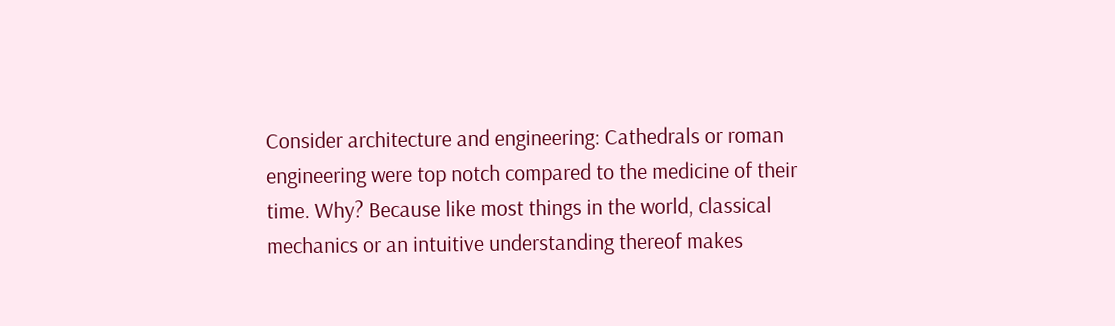Consider architecture and engineering: Cathedrals or roman engineering were top notch compared to the medicine of their time. Why? Because like most things in the world, classical mechanics or an intuitive understanding thereof makes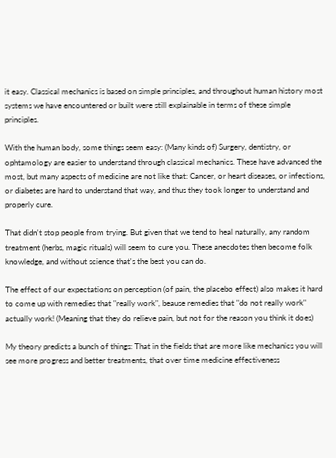it easy. Classical mechanics is based on simple principles, and throughout human history most systems we have encountered or built were still explainable in terms of these simple principles.

With the human body, some things seem easy: (Many kinds of) Surgery, dentistry, or ophtamology are easier to understand through classical mechanics. These have advanced the most, but many aspects of medicine are not like that: Cancer, or heart diseases, or infections, or diabetes are hard to understand that way, and thus they took longer to understand and properly cure.

That didn't stop people from trying. But given that we tend to heal naturally, any random treatment (herbs, magic rituals) will seem to cure you. These anecdotes then become folk knowledge, and without science that's the best you can do.

The effect of our expectations on perception (of pain, the placebo effect) also makes it hard to come up with remedies that "really work", beause remedies that "do not really work" actually work! (Meaning that they do relieve pain, but not for the reason you think it does)

My theory predicts a bunch of things: That in the fields that are more like mechanics you will see more progress and better treatments, that over time medicine effectiveness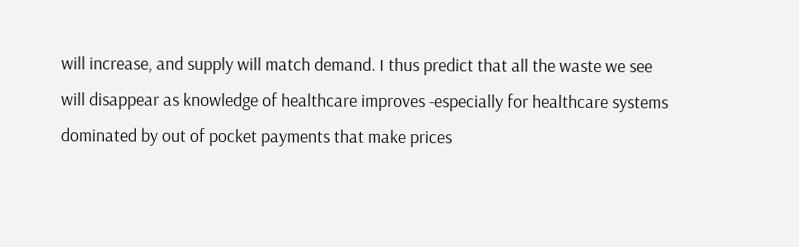will increase, and supply will match demand. I thus predict that all the waste we see will disappear as knowledge of healthcare improves -especially for healthcare systems dominated by out of pocket payments that make prices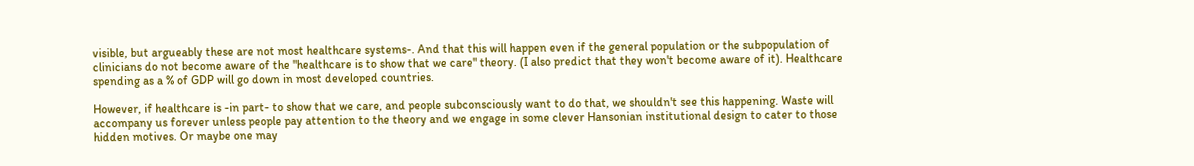visible, but argueably these are not most healthcare systems-. And that this will happen even if the general population or the subpopulation of clinicians do not become aware of the "healthcare is to show that we care" theory. (I also predict that they won't become aware of it). Healthcare spending as a % of GDP will go down in most developed countries.

However, if healthcare is -in part- to show that we care, and people subconsciously want to do that, we shouldn't see this happening. Waste will accompany us forever unless people pay attention to the theory and we engage in some clever Hansonian institutional design to cater to those hidden motives. Or maybe one may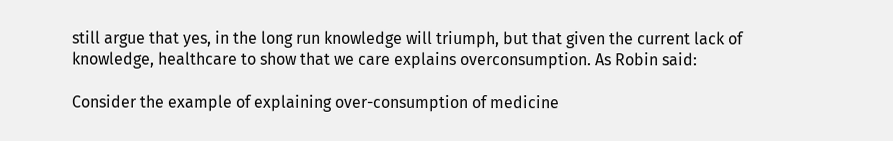still argue that yes, in the long run knowledge will triumph, but that given the current lack of knowledge, healthcare to show that we care explains overconsumption. As Robin said:

Consider the example of explaining over-consumption of medicine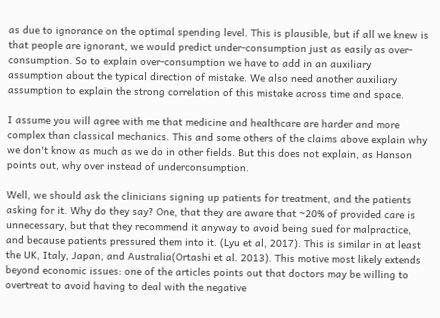as due to ignorance on the optimal spending level. This is plausible, but if all we knew is that people are ignorant, we would predict under-consumption just as easily as over-consumption. So to explain over-consumption we have to add in an auxiliary assumption about the typical direction of mistake. We also need another auxiliary assumption to explain the strong correlation of this mistake across time and space.

I assume you will agree with me that medicine and healthcare are harder and more complex than classical mechanics. This and some others of the claims above explain why we don't know as much as we do in other fields. But this does not explain, as Hanson points out, why over instead of underconsumption.

Well, we should ask the clinicians signing up patients for treatment, and the patients asking for it. Why do they say? One, that they are aware that ~20% of provided care is unnecessary, but that they recommend it anyway to avoid being sued for malpractice, and because patients pressured them into it. (Lyu et al, 2017). This is similar in at least the UK, Italy, Japan, and Australia(Ortashi et al. 2013). This motive most likely extends beyond economic issues: one of the articles points out that doctors may be willing to overtreat to avoid having to deal with the negative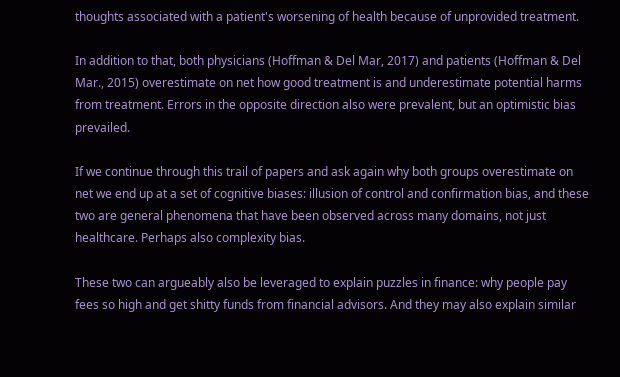thoughts associated with a patient's worsening of health because of unprovided treatment.

In addition to that, both physicians (Hoffman & Del Mar, 2017) and patients (Hoffman & Del Mar., 2015) overestimate on net how good treatment is and underestimate potential harms from treatment. Errors in the opposite direction also were prevalent, but an optimistic bias prevailed.

If we continue through this trail of papers and ask again why both groups overestimate on net we end up at a set of cognitive biases: illusion of control and confirmation bias, and these two are general phenomena that have been observed across many domains, not just healthcare. Perhaps also complexity bias.

These two can argueably also be leveraged to explain puzzles in finance: why people pay fees so high and get shitty funds from financial advisors. And they may also explain similar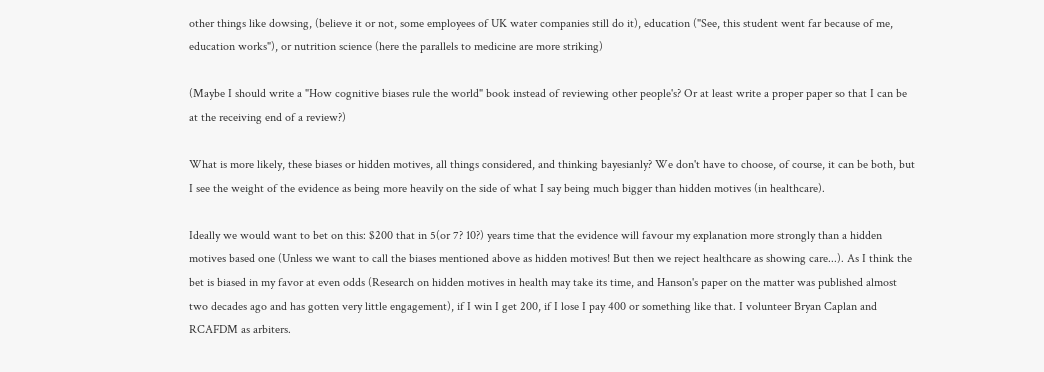other things like dowsing, (believe it or not, some employees of UK water companies still do it), education ("See, this student went far because of me, education works"), or nutrition science (here the parallels to medicine are more striking)

(Maybe I should write a "How cognitive biases rule the world" book instead of reviewing other people's? Or at least write a proper paper so that I can be at the receiving end of a review?)

What is more likely, these biases or hidden motives, all things considered, and thinking bayesianly? We don't have to choose, of course, it can be both, but I see the weight of the evidence as being more heavily on the side of what I say being much bigger than hidden motives (in healthcare).

Ideally we would want to bet on this: $200 that in 5(or 7? 10?) years time that the evidence will favour my explanation more strongly than a hidden motives based one (Unless we want to call the biases mentioned above as hidden motives! But then we reject healthcare as showing care...). As I think the bet is biased in my favor at even odds (Research on hidden motives in health may take its time, and Hanson's paper on the matter was published almost two decades ago and has gotten very little engagement), if I win I get 200, if I lose I pay 400 or something like that. I volunteer Bryan Caplan and RCAFDM as arbiters.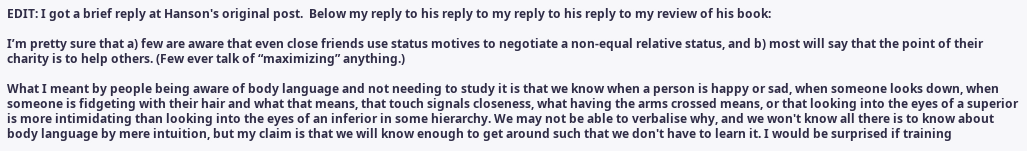EDIT: I got a brief reply at Hanson's original post.  Below my reply to his reply to my reply to his reply to my review of his book:

I’m pretty sure that a) few are aware that even close friends use status motives to negotiate a non-equal relative status, and b) most will say that the point of their charity is to help others. (Few ever talk of “maximizing” anything.)

What I meant by people being aware of body language and not needing to study it is that we know when a person is happy or sad, when someone looks down, when someone is fidgeting with their hair and what that means, that touch signals closeness, what having the arms crossed means, or that looking into the eyes of a superior is more intimidating than looking into the eyes of an inferior in some hierarchy. We may not be able to verbalise why, and we won't know all there is to know about body language by mere intuition, but my claim is that we will know enough to get around such that we don't have to learn it. I would be surprised if training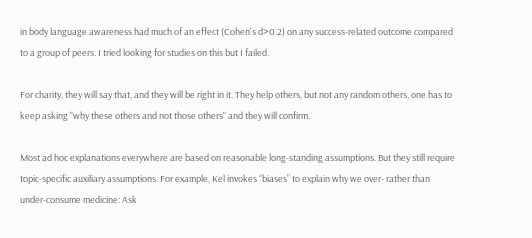in body language awareness had much of an effect (Cohen's d>0.2) on any success-related outcome compared to a group of peers. I tried looking for studies on this but I failed.

For charity, they will say that, and they will be right in it. They help others, but not any random others, one has to keep asking "why these others and not those others" and they will confirm.

Most ad hoc explanations everywhere are based on reasonable long-standing assumptions. But they still require topic-specific auxiliary assumptions. For example, Kel invokes “biases” to explain why we over- rather than under-consume medicine: Ask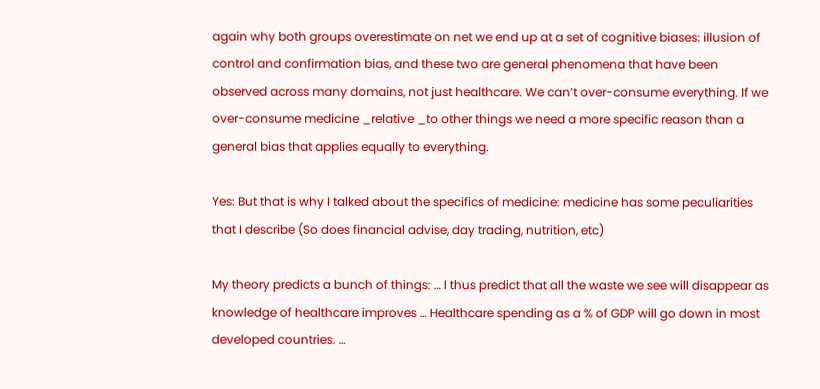again why both groups overestimate on net we end up at a set of cognitive biases: illusion of control and confirmation bias, and these two are general phenomena that have been observed across many domains, not just healthcare. We can’t over-consume everything. If we over-consume medicine _relative _to other things we need a more specific reason than a general bias that applies equally to everything.

Yes: But that is why I talked about the specifics of medicine: medicine has some peculiarities that I describe (So does financial advise, day trading, nutrition, etc)

My theory predicts a bunch of things: … I thus predict that all the waste we see will disappear as knowledge of healthcare improves … Healthcare spending as a % of GDP will go down in most developed countries. …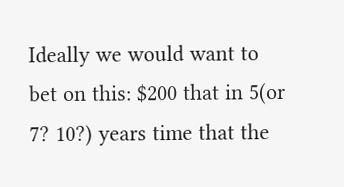Ideally we would want to bet on this: $200 that in 5(or 7? 10?) years time that the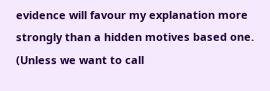evidence will favour my explanation more strongly than a hidden motives based one. (Unless we want to call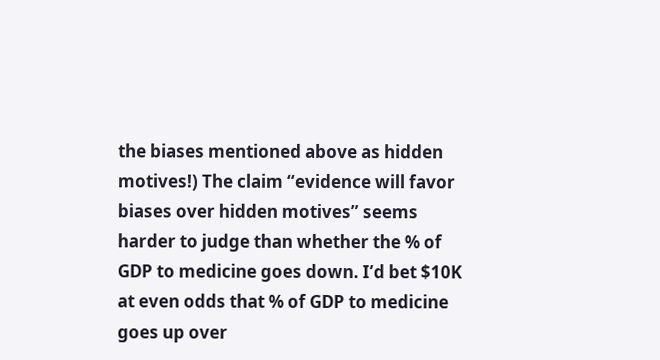the biases mentioned above as hidden motives!) The claim “evidence will favor biases over hidden motives” seems harder to judge than whether the % of GDP to medicine goes down. I’d bet $10K at even odds that % of GDP to medicine goes up over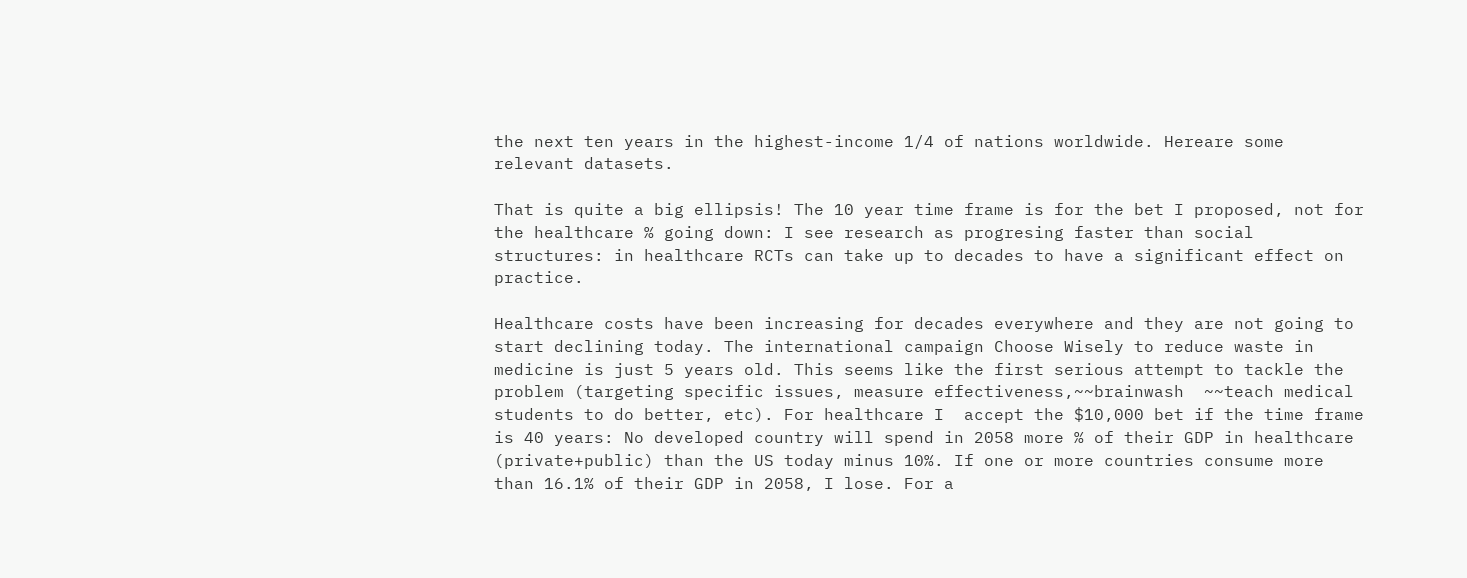the next ten years in the highest-income 1/4 of nations worldwide. Hereare some relevant datasets.

That is quite a big ellipsis! The 10 year time frame is for the bet I proposed, not for the healthcare % going down: I see research as progresing faster than social structures: in healthcare RCTs can take up to decades to have a significant effect on practice.

Healthcare costs have been increasing for decades everywhere and they are not going to start declining today. The international campaign Choose Wisely to reduce waste in medicine is just 5 years old. This seems like the first serious attempt to tackle the problem (targeting specific issues, measure effectiveness,~~brainwash  ~~teach medical students to do better, etc). For healthcare I  accept the $10,000 bet if the time frame is 40 years: No developed country will spend in 2058 more % of their GDP in healthcare (private+public) than the US today minus 10%. If one or more countries consume more than 16.1% of their GDP in 2058, I lose. For a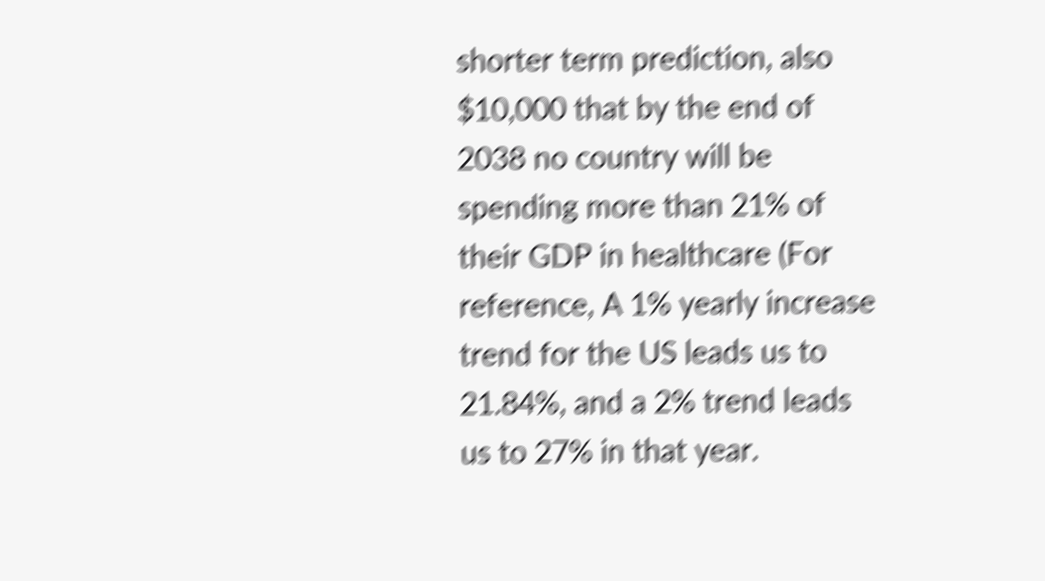shorter term prediction, also $10,000 that by the end of 2038 no country will be spending more than 21% of their GDP in healthcare (For reference, A 1% yearly increase trend for the US leads us to 21.84%, and a 2% trend leads us to 27% in that year.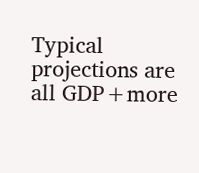Typical projections are all GDP+more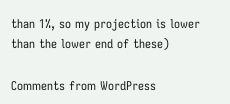than 1%, so my projection is lower than the lower end of these)

Comments from WordPress